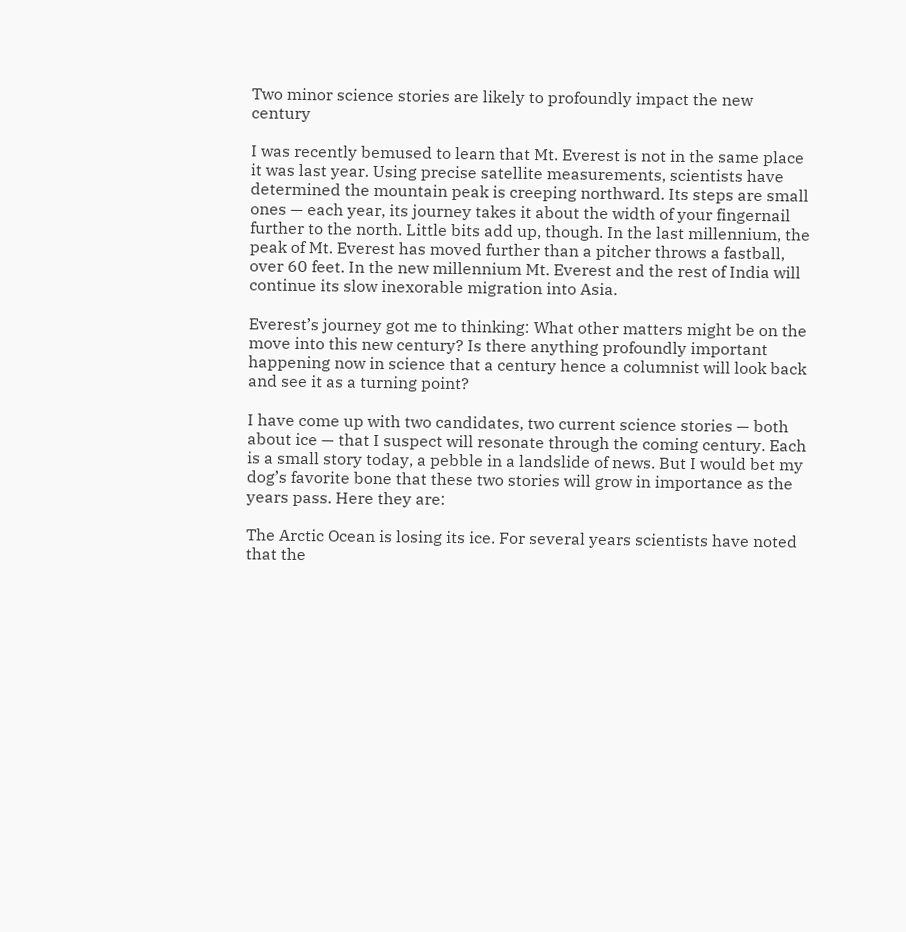Two minor science stories are likely to profoundly impact the new century

I was recently bemused to learn that Mt. Everest is not in the same place it was last year. Using precise satellite measurements, scientists have determined the mountain peak is creeping northward. Its steps are small ones — each year, its journey takes it about the width of your fingernail further to the north. Little bits add up, though. In the last millennium, the peak of Mt. Everest has moved further than a pitcher throws a fastball, over 60 feet. In the new millennium Mt. Everest and the rest of India will continue its slow inexorable migration into Asia.

Everest’s journey got me to thinking: What other matters might be on the move into this new century? Is there anything profoundly important happening now in science that a century hence a columnist will look back and see it as a turning point?

I have come up with two candidates, two current science stories — both about ice — that I suspect will resonate through the coming century. Each is a small story today, a pebble in a landslide of news. But I would bet my dog’s favorite bone that these two stories will grow in importance as the years pass. Here they are:

The Arctic Ocean is losing its ice. For several years scientists have noted that the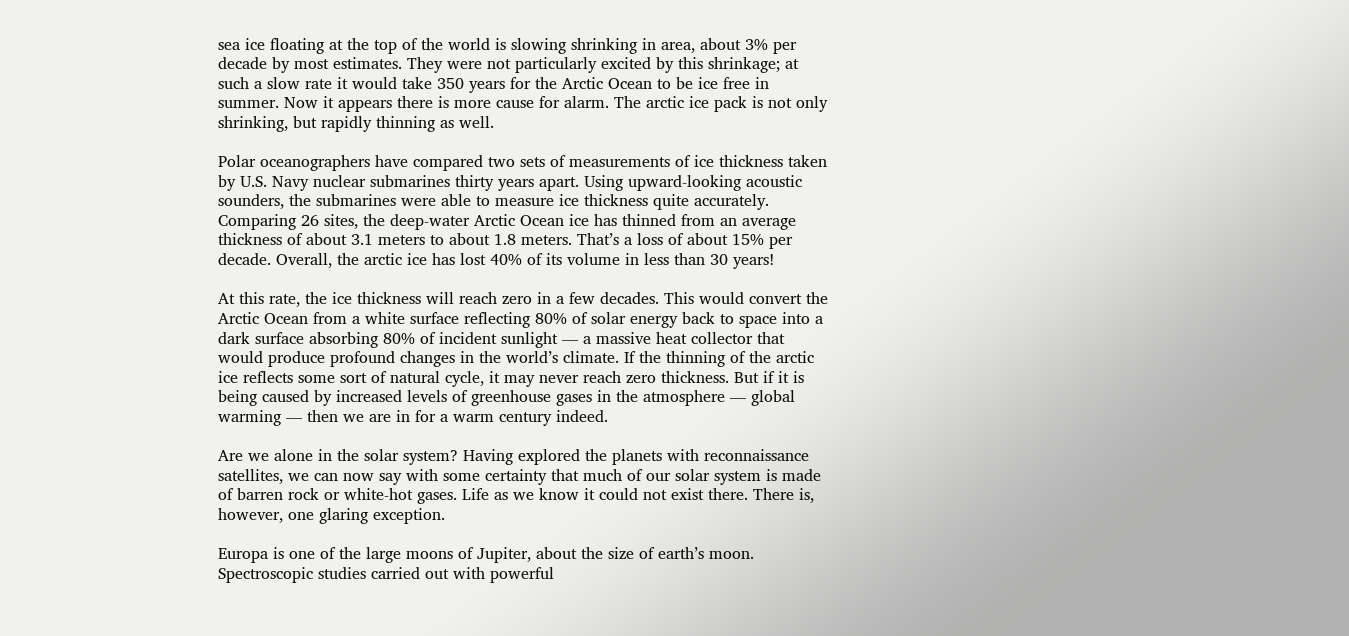sea ice floating at the top of the world is slowing shrinking in area, about 3% per decade by most estimates. They were not particularly excited by this shrinkage; at such a slow rate it would take 350 years for the Arctic Ocean to be ice free in summer. Now it appears there is more cause for alarm. The arctic ice pack is not only shrinking, but rapidly thinning as well.

Polar oceanographers have compared two sets of measurements of ice thickness taken by U.S. Navy nuclear submarines thirty years apart. Using upward-looking acoustic sounders, the submarines were able to measure ice thickness quite accurately. Comparing 26 sites, the deep-water Arctic Ocean ice has thinned from an average thickness of about 3.1 meters to about 1.8 meters. That’s a loss of about 15% per decade. Overall, the arctic ice has lost 40% of its volume in less than 30 years!

At this rate, the ice thickness will reach zero in a few decades. This would convert the Arctic Ocean from a white surface reflecting 80% of solar energy back to space into a dark surface absorbing 80% of incident sunlight — a massive heat collector that would produce profound changes in the world’s climate. If the thinning of the arctic ice reflects some sort of natural cycle, it may never reach zero thickness. But if it is being caused by increased levels of greenhouse gases in the atmosphere — global warming — then we are in for a warm century indeed.

Are we alone in the solar system? Having explored the planets with reconnaissance satellites, we can now say with some certainty that much of our solar system is made of barren rock or white-hot gases. Life as we know it could not exist there. There is, however, one glaring exception.

Europa is one of the large moons of Jupiter, about the size of earth’s moon. Spectroscopic studies carried out with powerful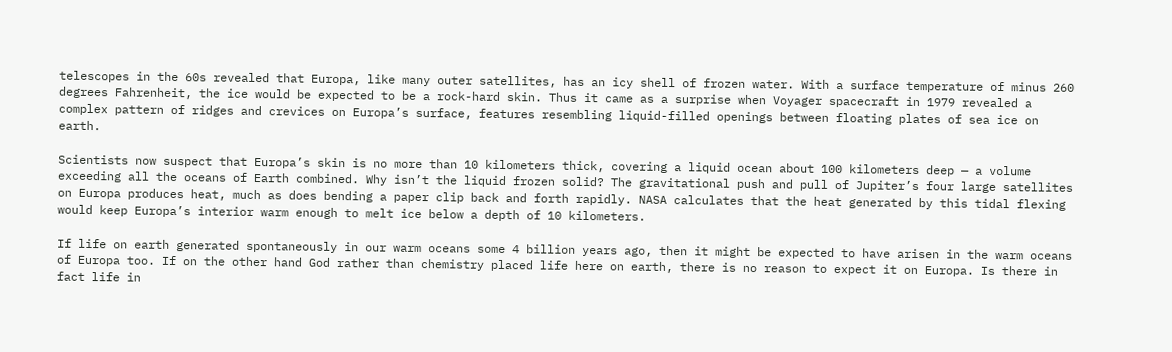telescopes in the 60s revealed that Europa, like many outer satellites, has an icy shell of frozen water. With a surface temperature of minus 260 degrees Fahrenheit, the ice would be expected to be a rock-hard skin. Thus it came as a surprise when Voyager spacecraft in 1979 revealed a complex pattern of ridges and crevices on Europa’s surface, features resembling liquid-filled openings between floating plates of sea ice on earth.

Scientists now suspect that Europa’s skin is no more than 10 kilometers thick, covering a liquid ocean about 100 kilometers deep — a volume exceeding all the oceans of Earth combined. Why isn’t the liquid frozen solid? The gravitational push and pull of Jupiter’s four large satellites on Europa produces heat, much as does bending a paper clip back and forth rapidly. NASA calculates that the heat generated by this tidal flexing would keep Europa’s interior warm enough to melt ice below a depth of 10 kilometers.

If life on earth generated spontaneously in our warm oceans some 4 billion years ago, then it might be expected to have arisen in the warm oceans of Europa too. If on the other hand God rather than chemistry placed life here on earth, there is no reason to expect it on Europa. Is there in fact life in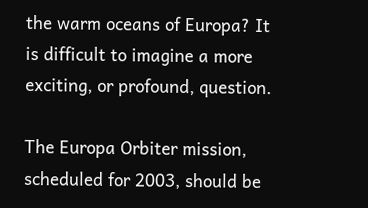the warm oceans of Europa? It is difficult to imagine a more exciting, or profound, question.

The Europa Orbiter mission, scheduled for 2003, should be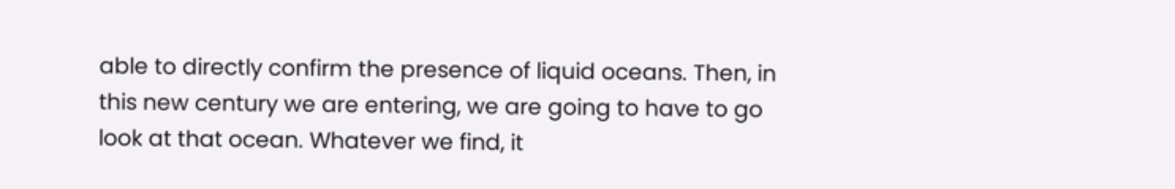able to directly confirm the presence of liquid oceans. Then, in this new century we are entering, we are going to have to go look at that ocean. Whatever we find, it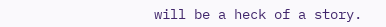will be a heck of a story.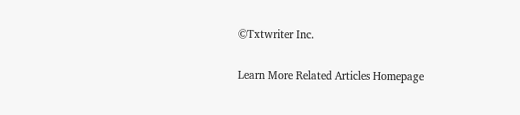©Txtwriter Inc.

Learn More Related Articles Homepage